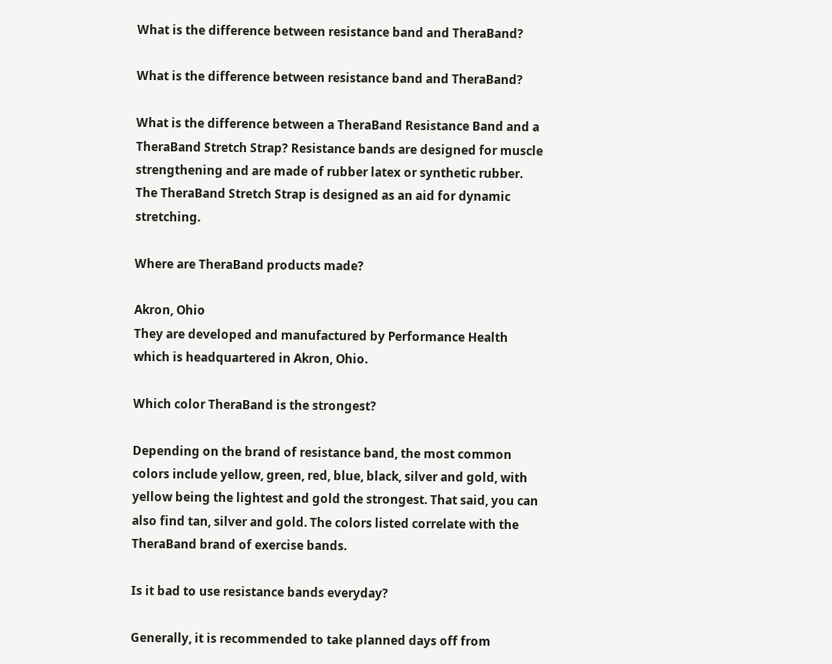What is the difference between resistance band and TheraBand?

What is the difference between resistance band and TheraBand?

What is the difference between a TheraBand Resistance Band and a TheraBand Stretch Strap? Resistance bands are designed for muscle strengthening and are made of rubber latex or synthetic rubber. The TheraBand Stretch Strap is designed as an aid for dynamic stretching.

Where are TheraBand products made?

Akron, Ohio
They are developed and manufactured by Performance Health which is headquartered in Akron, Ohio.

Which color TheraBand is the strongest?

Depending on the brand of resistance band, the most common colors include yellow, green, red, blue, black, silver and gold, with yellow being the lightest and gold the strongest. That said, you can also find tan, silver and gold. The colors listed correlate with the TheraBand brand of exercise bands.

Is it bad to use resistance bands everyday?

Generally, it is recommended to take planned days off from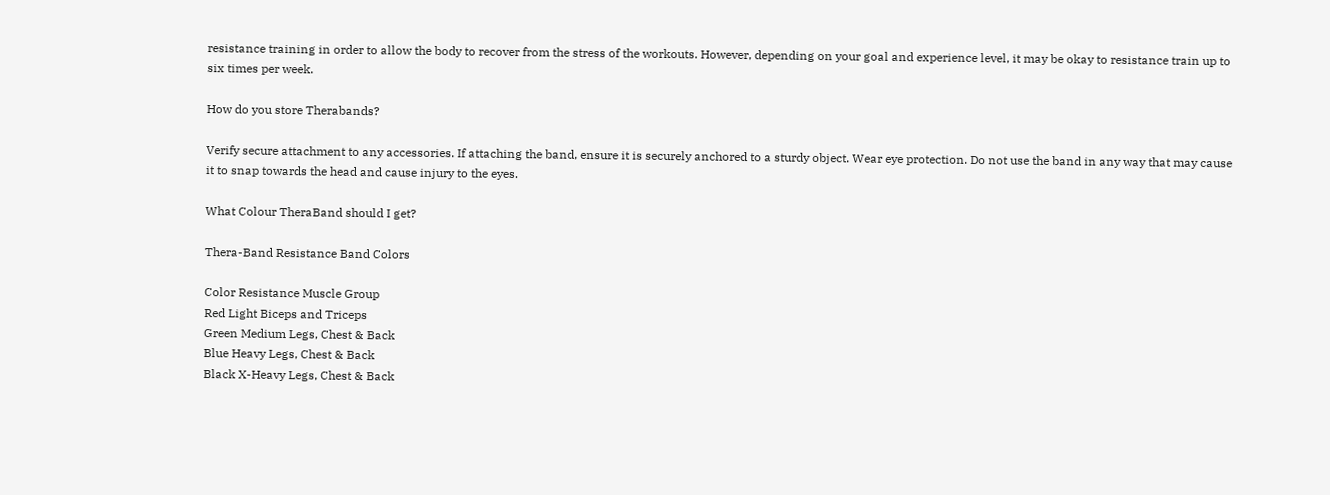resistance training in order to allow the body to recover from the stress of the workouts. However, depending on your goal and experience level, it may be okay to resistance train up to six times per week.

How do you store Therabands?

Verify secure attachment to any accessories. If attaching the band, ensure it is securely anchored to a sturdy object. Wear eye protection. Do not use the band in any way that may cause it to snap towards the head and cause injury to the eyes.

What Colour TheraBand should I get?

Thera-Band Resistance Band Colors

Color Resistance Muscle Group
Red Light Biceps and Triceps
Green Medium Legs, Chest & Back
Blue Heavy Legs, Chest & Back
Black X-Heavy Legs, Chest & Back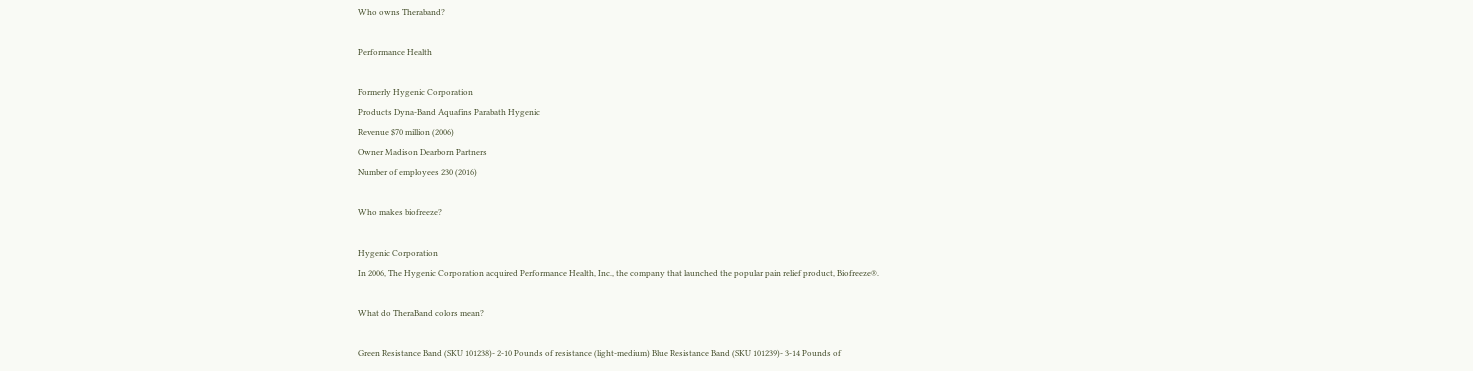Who owns Theraband?

Performance Health

Formerly Hygenic Corporation
Products Dyna-Band Aquafins Parabath Hygenic
Revenue $70 million (2006)
Owner Madison Dearborn Partners
Number of employees 230 (2016)

Who makes biofreeze?

Hygenic Corporation
In 2006, The Hygenic Corporation acquired Performance Health, Inc., the company that launched the popular pain relief product, Biofreeze®.

What do TheraBand colors mean?

Green Resistance Band (SKU 101238)- 2-10 Pounds of resistance (light-medium) Blue Resistance Band (SKU 101239)- 3-14 Pounds of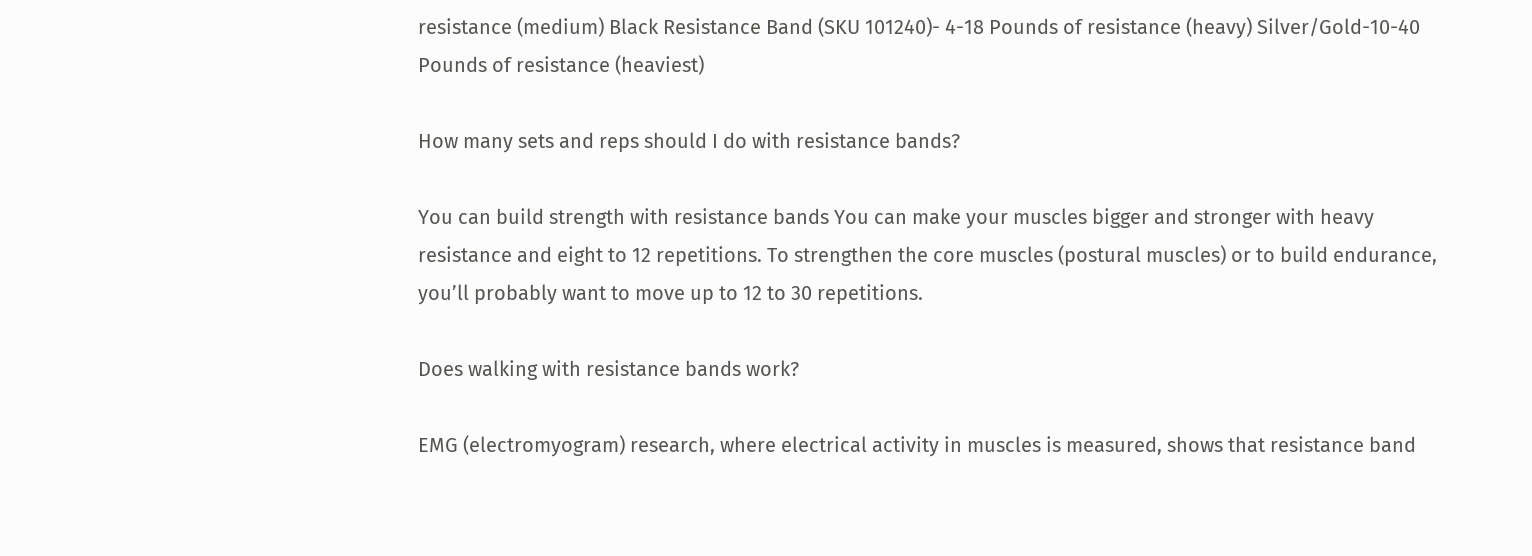resistance (medium) Black Resistance Band (SKU 101240)- 4-18 Pounds of resistance (heavy) Silver/Gold-10-40 Pounds of resistance (heaviest)

How many sets and reps should I do with resistance bands?

You can build strength with resistance bands You can make your muscles bigger and stronger with heavy resistance and eight to 12 repetitions. To strengthen the core muscles (postural muscles) or to build endurance, you’ll probably want to move up to 12 to 30 repetitions.

Does walking with resistance bands work?

EMG (electromyogram) research, where electrical activity in muscles is measured, shows that resistance band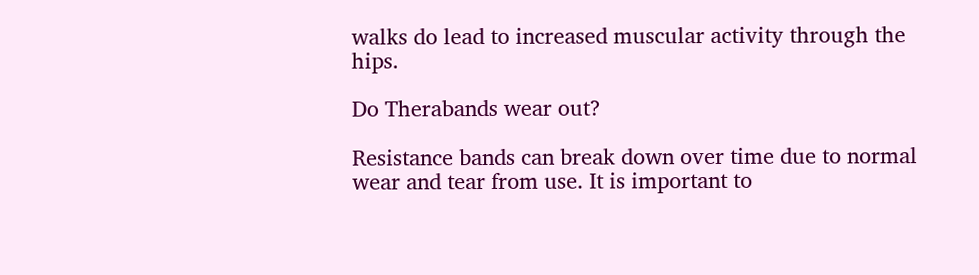walks do lead to increased muscular activity through the hips.

Do Therabands wear out?

Resistance bands can break down over time due to normal wear and tear from use. It is important to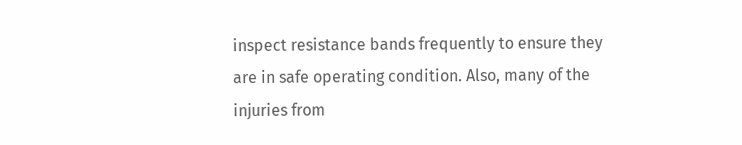inspect resistance bands frequently to ensure they are in safe operating condition. Also, many of the injuries from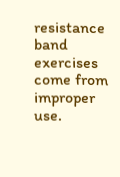resistance band exercises come from improper use.